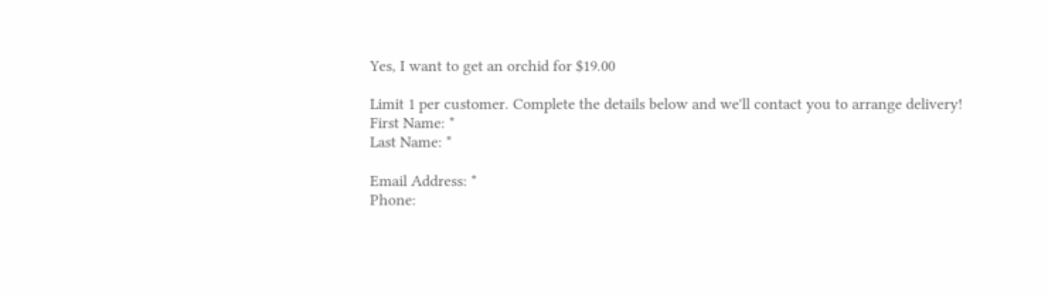Yes, I want to get an orchid for $19.00

Limit 1 per customer. Complete the details below and we'll contact you to arrange delivery!
First Name: *
Last Name: *

Email Address: *
Phone: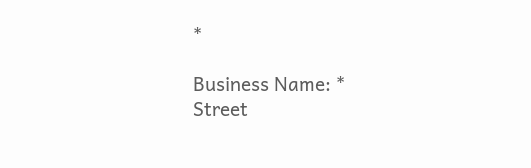*

Business Name: *
Street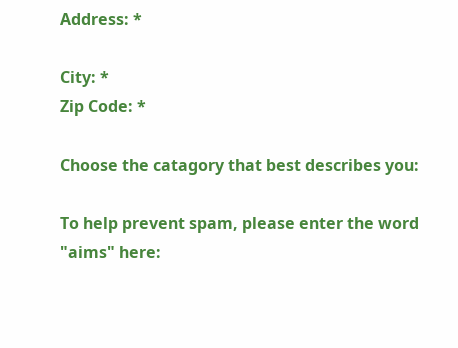Address: *

City: *
Zip Code: *

Choose the catagory that best describes you:

To help prevent spam, please enter the word "aims" here: